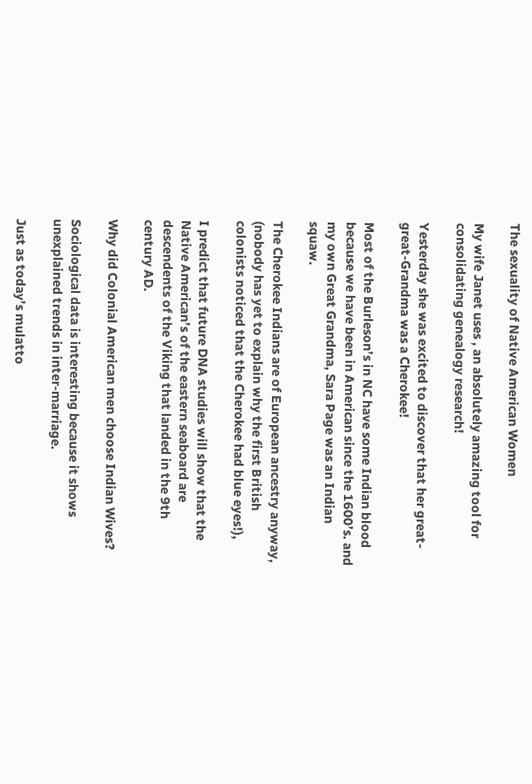The sexuality of Native American Women

My wife Janet uses , an absolutely amazing tool for consolidating genealogy research!

Yesterday she was excited to discover that her great-great-Grandma was a Cherokee!

Most of the Burleson’s in NC have some Indian blood because we have been in American since the 1600’s. and my own Great Grandma, Sara Page was an Indian squaw.

The Cherokee Indians are of European ancestry anyway, (nobody has yet to explain why the first British colonists noticed that the Cherokee had blue eyes!),

I predict that future DNA studies will show that the Native American’s of the eastern seaboard are descendents of the Viking that landed in the 9th century AD.

Why did Colonial American men choose Indian Wives?

Sociological data is interesting because it shows unexplained trends in inter-marriage.

Just as today’s mulatto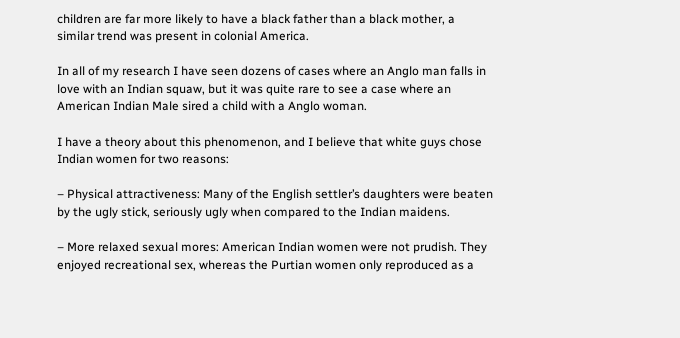children are far more likely to have a black father than a black mother, a similar trend was present in colonial America.

In all of my research I have seen dozens of cases where an Anglo man falls in love with an Indian squaw, but it was quite rare to see a case where an American Indian Male sired a child with a Anglo woman.

I have a theory about this phenomenon, and I believe that white guys chose Indian women for two reasons:

– Physical attractiveness: Many of the English settler’s daughters were beaten by the ugly stick, seriously ugly when compared to the Indian maidens.

– More relaxed sexual mores: American Indian women were not prudish. They enjoyed recreational sex, whereas the Purtian women only reproduced as a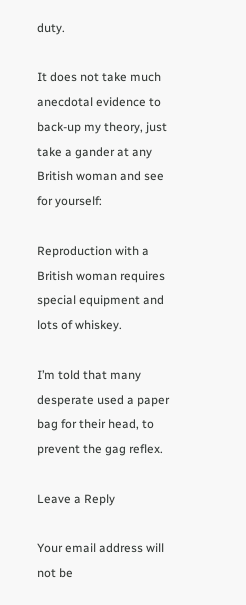duty.

It does not take much anecdotal evidence to back-up my theory, just take a gander at any British woman and see for yourself:

Reproduction with a British woman requires special equipment and lots of whiskey.

I’m told that many desperate used a paper bag for their head, to prevent the gag reflex.

Leave a Reply

Your email address will not be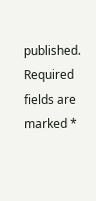published. Required fields are marked *